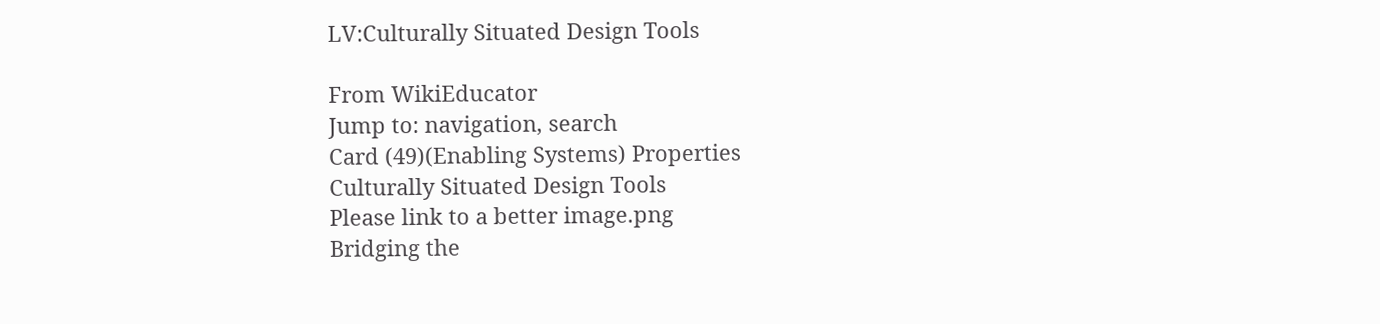LV:Culturally Situated Design Tools

From WikiEducator
Jump to: navigation, search
Card (49)(Enabling Systems) Properties
Culturally Situated Design Tools
Please link to a better image.png
Bridging the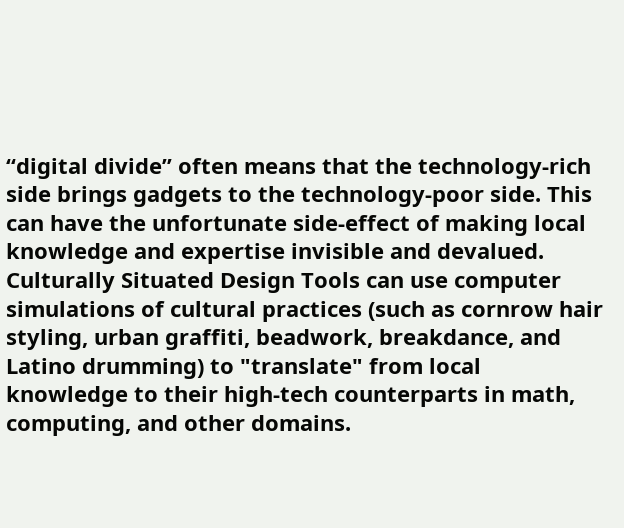“digital divide” often means that the technology-rich side brings gadgets to the technology-poor side. This can have the unfortunate side-effect of making local knowledge and expertise invisible and devalued. Culturally Situated Design Tools can use computer simulations of cultural practices (such as cornrow hair styling, urban graffiti, beadwork, breakdance, and Latino drumming) to "translate" from local knowledge to their high-tech counterparts in math, computing, and other domains.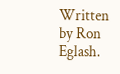Written by Ron Eglash.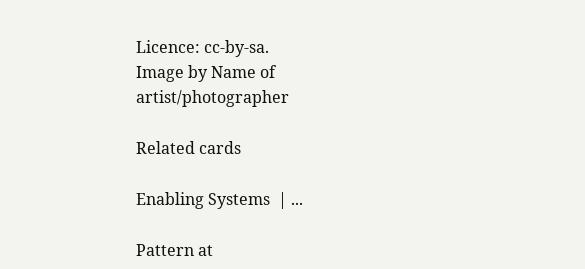Licence: cc-by-sa.
Image by Name of artist/photographer

Related cards

Enabling Systems  | ...

Pattern at